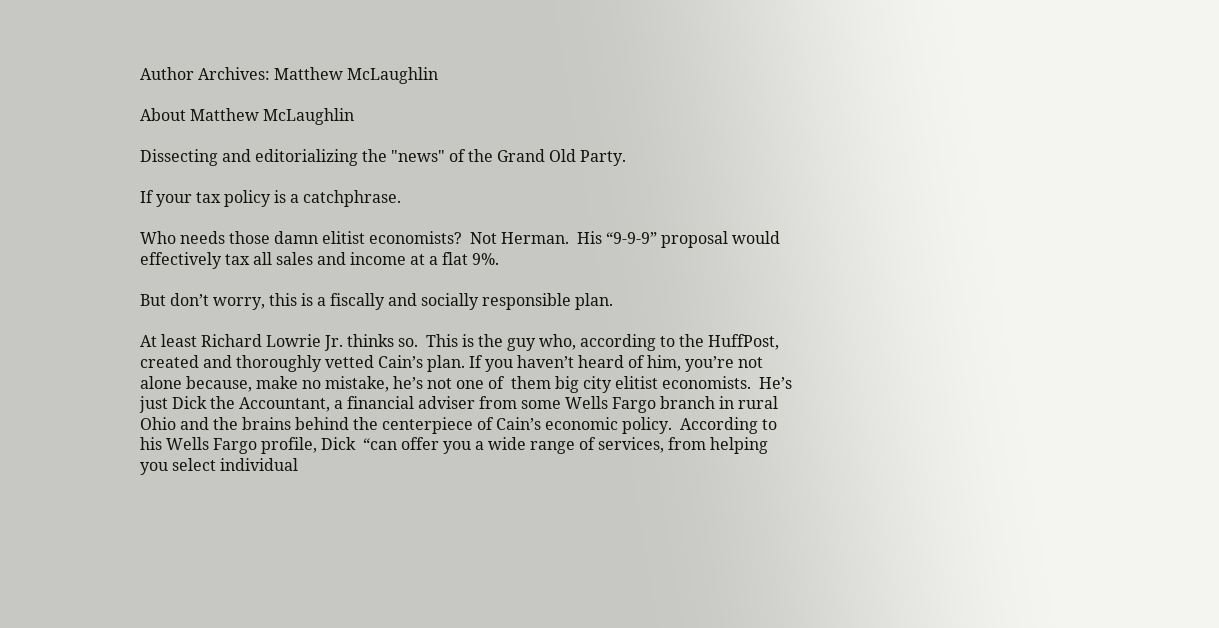Author Archives: Matthew McLaughlin

About Matthew McLaughlin

Dissecting and editorializing the "news" of the Grand Old Party.

If your tax policy is a catchphrase.

Who needs those damn elitist economists?  Not Herman.  His “9-9-9” proposal would effectively tax all sales and income at a flat 9%.

But don’t worry, this is a fiscally and socially responsible plan.

At least Richard Lowrie Jr. thinks so.  This is the guy who, according to the HuffPost, created and thoroughly vetted Cain’s plan. If you haven’t heard of him, you’re not alone because, make no mistake, he’s not one of  them big city elitist economists.  He’s just Dick the Accountant, a financial adviser from some Wells Fargo branch in rural Ohio and the brains behind the centerpiece of Cain’s economic policy.  According to his Wells Fargo profile, Dick  “can offer you a wide range of services, from helping you select individual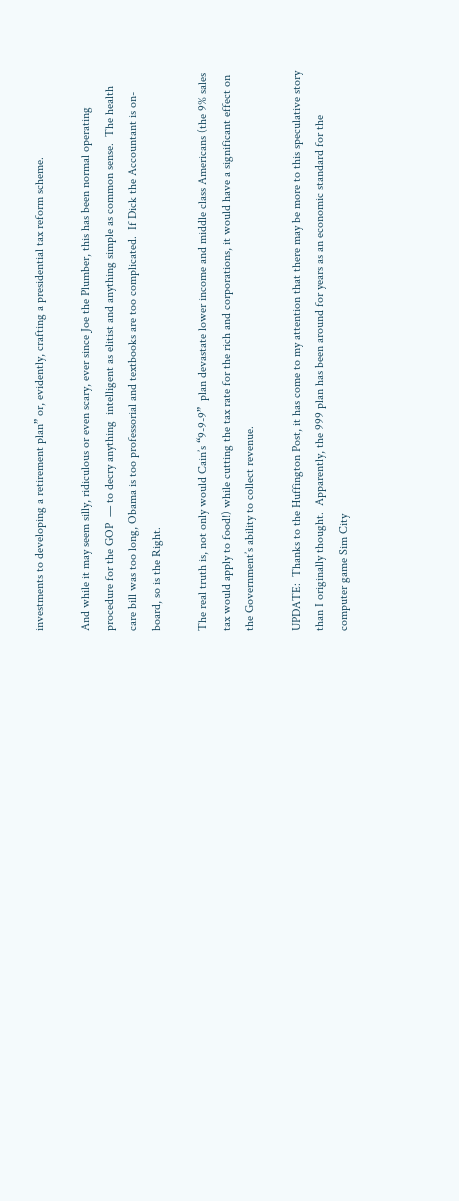investments to developing a retirement plan” or, evidently, crafting a presidential tax reform scheme.

And while it may seem silly, ridiculous or even scary, ever since Joe the Plumber, this has been normal operating procedure for the GOP  — to decry anything  intelligent as elitist and anything simple as common sense.  The health care bill was too long, Obama is too professorial and textbooks are too complicated.  If Dick the Accountant is on-board, so is the Right.

The real truth is, not only would Cain’s “9-9-9”  plan devastate lower income and middle class Americans (the 9% sales tax would apply to food!) while cutting the tax rate for the rich and corporations, it would have a significant effect on the Government’s ability to collect revenue.

UPDATE:  Thanks to the Huffington Post, it has come to my attention that there may be more to this speculative story than I originally thought.  Apparently, the 999 plan has been around for years as an economic standard for the computer game Sim City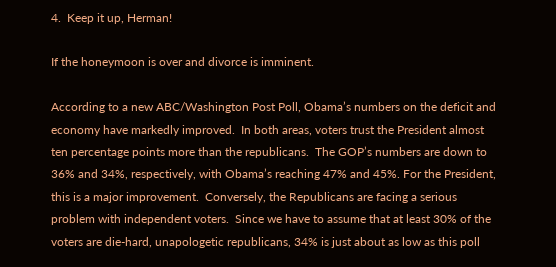4.  Keep it up, Herman!

If the honeymoon is over and divorce is imminent.

According to a new ABC/Washington Post Poll, Obama’s numbers on the deficit and economy have markedly improved.  In both areas, voters trust the President almost ten percentage points more than the republicans.  The GOP’s numbers are down to 36% and 34%, respectively, with Obama’s reaching 47% and 45%. For the President, this is a major improvement.  Conversely, the Republicans are facing a serious problem with independent voters.  Since we have to assume that at least 30% of the voters are die-hard, unapologetic republicans, 34% is just about as low as this poll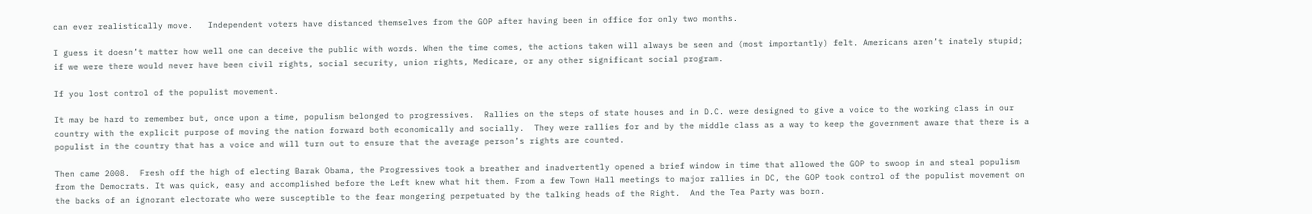can ever realistically move.   Independent voters have distanced themselves from the GOP after having been in office for only two months.

I guess it doesn’t matter how well one can deceive the public with words. When the time comes, the actions taken will always be seen and (most importantly) felt. Americans aren’t inately stupid; if we were there would never have been civil rights, social security, union rights, Medicare, or any other significant social program.

If you lost control of the populist movement.

It may be hard to remember but, once upon a time, populism belonged to progressives.  Rallies on the steps of state houses and in D.C. were designed to give a voice to the working class in our country with the explicit purpose of moving the nation forward both economically and socially.  They were rallies for and by the middle class as a way to keep the government aware that there is a populist in the country that has a voice and will turn out to ensure that the average person’s rights are counted.

Then came 2008.  Fresh off the high of electing Barak Obama, the Progressives took a breather and inadvertently opened a brief window in time that allowed the GOP to swoop in and steal populism from the Democrats. It was quick, easy and accomplished before the Left knew what hit them. From a few Town Hall meetings to major rallies in DC, the GOP took control of the populist movement on the backs of an ignorant electorate who were susceptible to the fear mongering perpetuated by the talking heads of the Right.  And the Tea Party was born.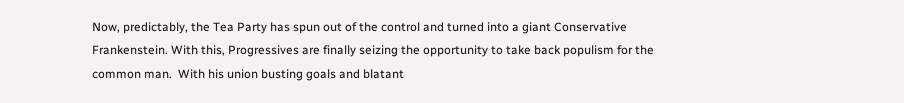Now, predictably, the Tea Party has spun out of the control and turned into a giant Conservative Frankenstein. With this, Progressives are finally seizing the opportunity to take back populism for the common man.  With his union busting goals and blatant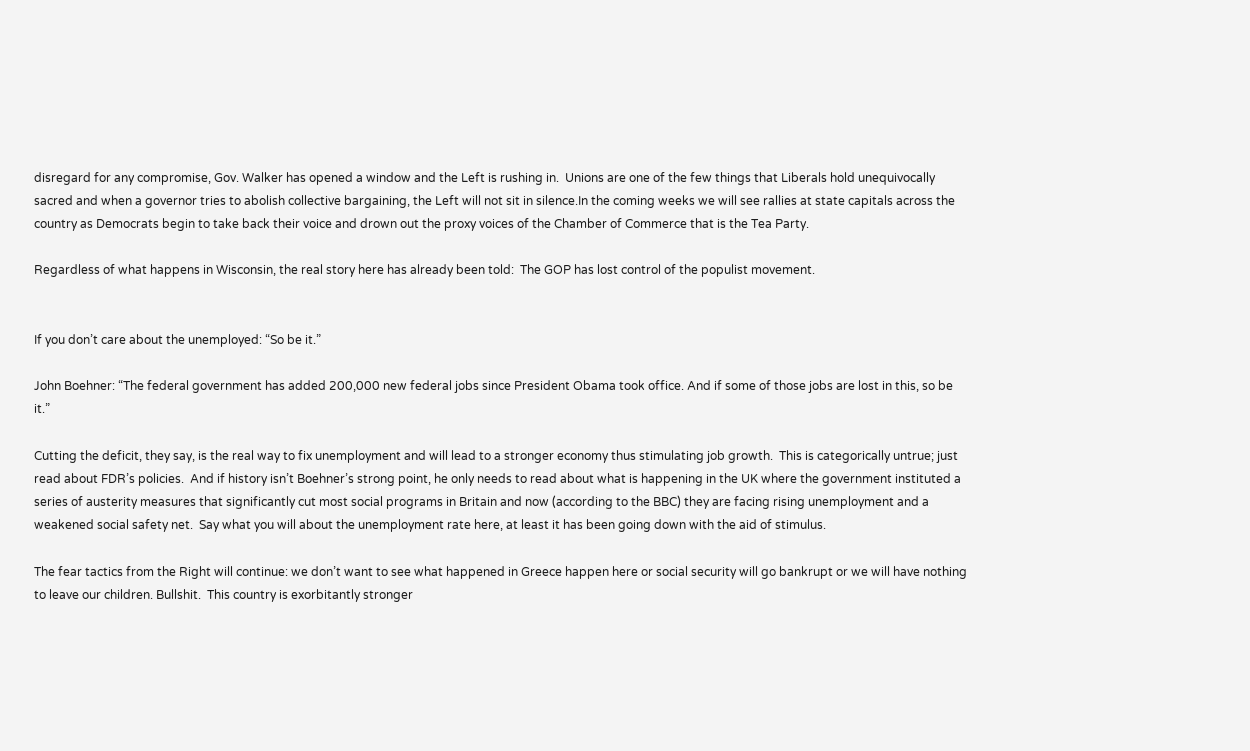disregard for any compromise, Gov. Walker has opened a window and the Left is rushing in.  Unions are one of the few things that Liberals hold unequivocally sacred and when a governor tries to abolish collective bargaining, the Left will not sit in silence.In the coming weeks we will see rallies at state capitals across the country as Democrats begin to take back their voice and drown out the proxy voices of the Chamber of Commerce that is the Tea Party.

Regardless of what happens in Wisconsin, the real story here has already been told:  The GOP has lost control of the populist movement.


If you don’t care about the unemployed: “So be it.”

John Boehner: “The federal government has added 200,000 new federal jobs since President Obama took office. And if some of those jobs are lost in this, so be it.”

Cutting the deficit, they say, is the real way to fix unemployment and will lead to a stronger economy thus stimulating job growth.  This is categorically untrue; just read about FDR’s policies.  And if history isn’t Boehner’s strong point, he only needs to read about what is happening in the UK where the government instituted a series of austerity measures that significantly cut most social programs in Britain and now (according to the BBC) they are facing rising unemployment and a weakened social safety net.  Say what you will about the unemployment rate here, at least it has been going down with the aid of stimulus.

The fear tactics from the Right will continue: we don’t want to see what happened in Greece happen here or social security will go bankrupt or we will have nothing to leave our children. Bullshit.  This country is exorbitantly stronger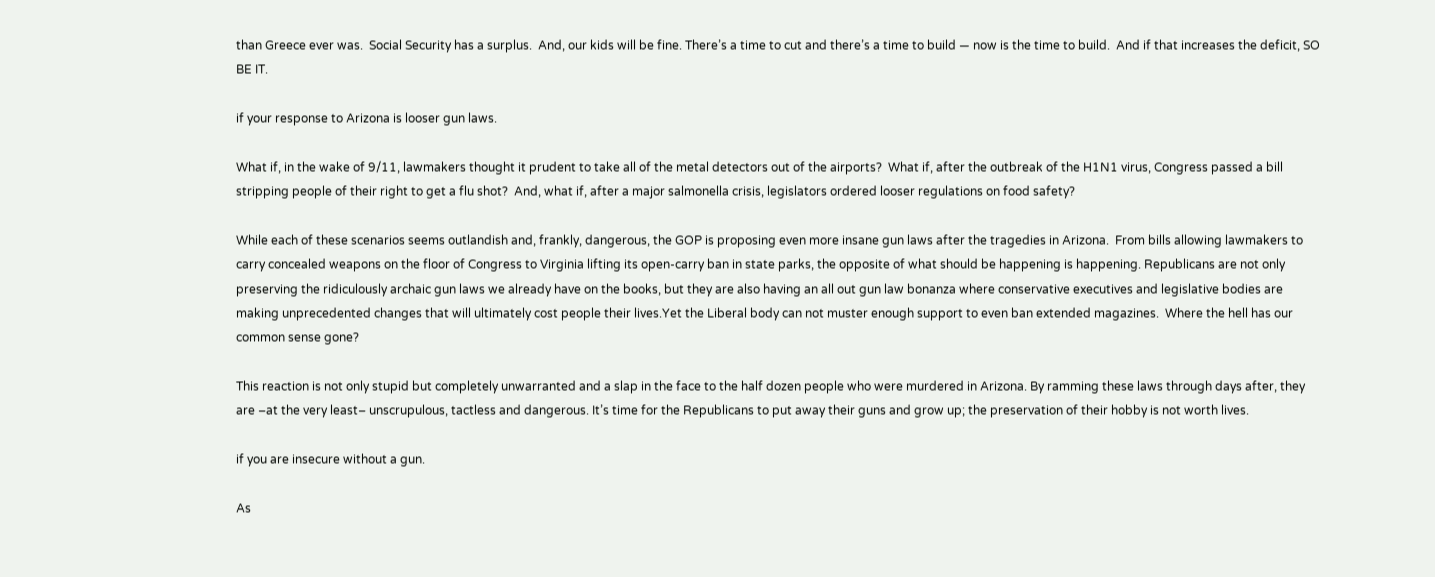than Greece ever was.  Social Security has a surplus.  And, our kids will be fine. There’s a time to cut and there’s a time to build — now is the time to build.  And if that increases the deficit, SO BE IT.

if your response to Arizona is looser gun laws.

What if, in the wake of 9/11, lawmakers thought it prudent to take all of the metal detectors out of the airports?  What if, after the outbreak of the H1N1 virus, Congress passed a bill stripping people of their right to get a flu shot?  And, what if, after a major salmonella crisis, legislators ordered looser regulations on food safety?

While each of these scenarios seems outlandish and, frankly, dangerous, the GOP is proposing even more insane gun laws after the tragedies in Arizona.  From bills allowing lawmakers to carry concealed weapons on the floor of Congress to Virginia lifting its open-carry ban in state parks, the opposite of what should be happening is happening. Republicans are not only preserving the ridiculously archaic gun laws we already have on the books, but they are also having an all out gun law bonanza where conservative executives and legislative bodies are making unprecedented changes that will ultimately cost people their lives.Yet the Liberal body can not muster enough support to even ban extended magazines.  Where the hell has our common sense gone?

This reaction is not only stupid but completely unwarranted and a slap in the face to the half dozen people who were murdered in Arizona. By ramming these laws through days after, they are –at the very least– unscrupulous, tactless and dangerous. It’s time for the Republicans to put away their guns and grow up; the preservation of their hobby is not worth lives.

if you are insecure without a gun.

As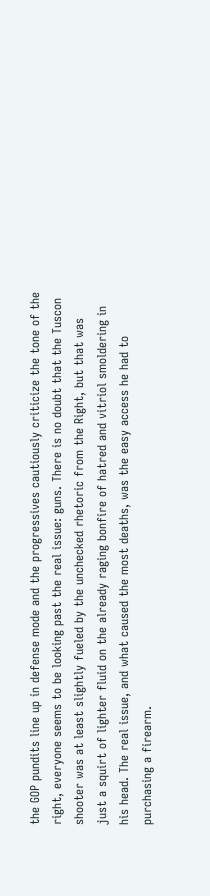the GOP pundits line up in defense mode and the progressives cautiously criticize the tone of the right, everyone seems to be looking past the real issue: guns. There is no doubt that the Tuscon shooter was at least slightly fueled by the unchecked rhetoric from the Right, but that was just a squirt of lighter fluid on the already raging bonfire of hatred and vitriol smoldering in his head. The real issue, and what caused the most deaths, was the easy access he had to purchasing a firearm.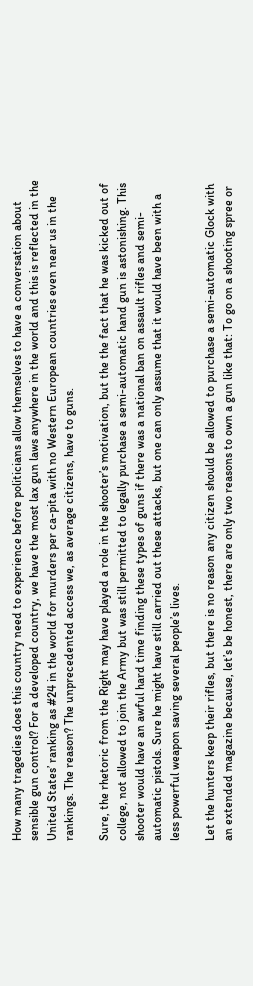How many tragedies does this country need to experience before politicians allow themselves to have a conversation about sensible gun control? For a developed country, we have the most lax gun laws anywhere in the world and this is reflected in the United States’ ranking as #24 in the world for murders per ca-pita with no Western European countries even near us in the rankings. The reason? The unprecedented access we, as average citizens, have to guns.

Sure, the rhetoric from the Right may have played a role in the shooter’s motivation, but the the fact that he was kicked out of college, not allowed to join the Army but was still permitted to legally purchase a semi-automatic hand gun is astonishing. This shooter would have an awful hard time finding these types of guns if there was a national ban on assault rifles and semi-automatic pistols. Sure he might have still carried out these attacks, but one can only assume that it would have been with a less powerful weapon saving several people’s lives.

Let the hunters keep their rifles, but there is no reason any citizen should be allowed to purchase a semi-automatic Glock with an extended magazine because, let’s be honest, there are only two reasons to own a gun like that: To go on a shooting spree or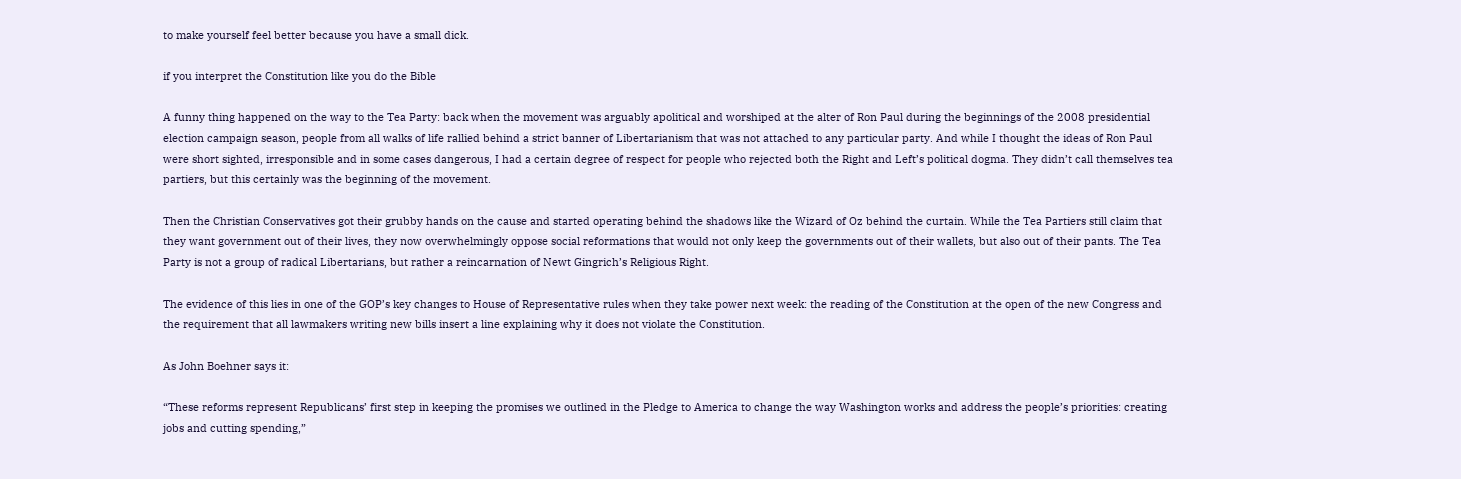to make yourself feel better because you have a small dick.

if you interpret the Constitution like you do the Bible

A funny thing happened on the way to the Tea Party: back when the movement was arguably apolitical and worshiped at the alter of Ron Paul during the beginnings of the 2008 presidential election campaign season, people from all walks of life rallied behind a strict banner of Libertarianism that was not attached to any particular party. And while I thought the ideas of Ron Paul were short sighted, irresponsible and in some cases dangerous, I had a certain degree of respect for people who rejected both the Right and Left’s political dogma. They didn’t call themselves tea partiers, but this certainly was the beginning of the movement.

Then the Christian Conservatives got their grubby hands on the cause and started operating behind the shadows like the Wizard of Oz behind the curtain. While the Tea Partiers still claim that they want government out of their lives, they now overwhelmingly oppose social reformations that would not only keep the governments out of their wallets, but also out of their pants. The Tea Party is not a group of radical Libertarians, but rather a reincarnation of Newt Gingrich’s Religious Right.

The evidence of this lies in one of the GOP’s key changes to House of Representative rules when they take power next week: the reading of the Constitution at the open of the new Congress and the requirement that all lawmakers writing new bills insert a line explaining why it does not violate the Constitution.

As John Boehner says it:

“These reforms represent Republicans’ first step in keeping the promises we outlined in the Pledge to America to change the way Washington works and address the people’s priorities: creating jobs and cutting spending,”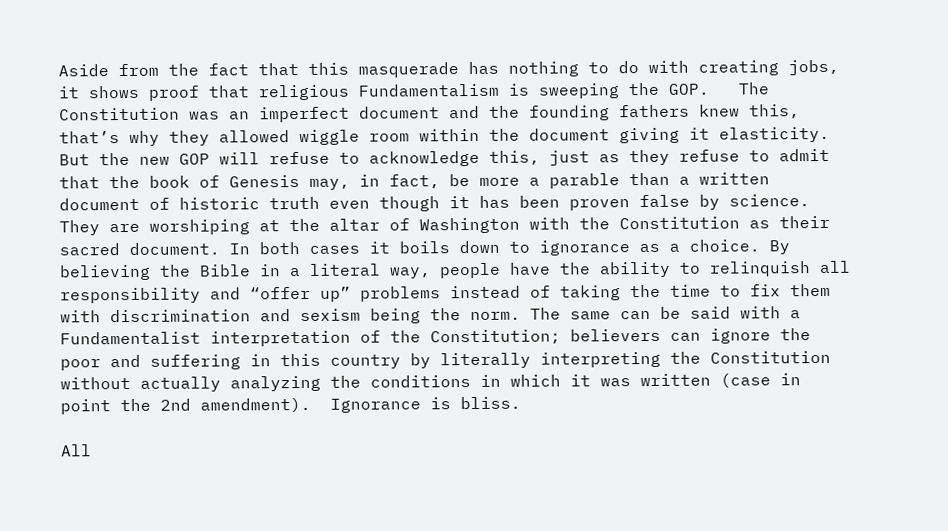Aside from the fact that this masquerade has nothing to do with creating jobs, it shows proof that religious Fundamentalism is sweeping the GOP.   The Constitution was an imperfect document and the founding fathers knew this, that’s why they allowed wiggle room within the document giving it elasticity. But the new GOP will refuse to acknowledge this, just as they refuse to admit that the book of Genesis may, in fact, be more a parable than a written document of historic truth even though it has been proven false by science. They are worshiping at the altar of Washington with the Constitution as their sacred document. In both cases it boils down to ignorance as a choice. By believing the Bible in a literal way, people have the ability to relinquish all responsibility and “offer up” problems instead of taking the time to fix them with discrimination and sexism being the norm. The same can be said with a Fundamentalist interpretation of the Constitution; believers can ignore the poor and suffering in this country by literally interpreting the Constitution without actually analyzing the conditions in which it was written (case in point the 2nd amendment).  Ignorance is bliss.

All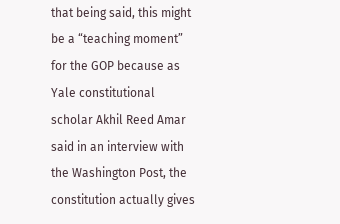that being said, this might be a “teaching moment” for the GOP because as Yale constitutional scholar Akhil Reed Amar said in an interview with the Washington Post, the constitution actually gives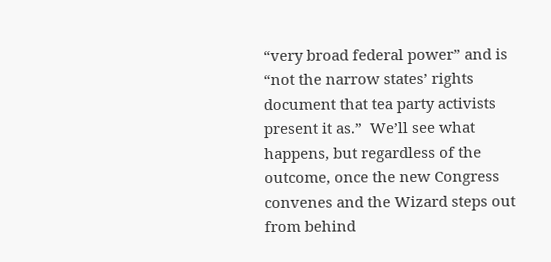“very broad federal power” and is “not the narrow states’ rights document that tea party activists present it as.”  We’ll see what happens, but regardless of the outcome, once the new Congress convenes and the Wizard steps out from behind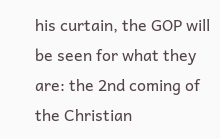his curtain, the GOP will be seen for what they are: the 2nd coming of the Christian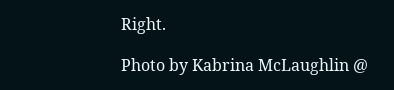Right.

Photo by Kabrina McLaughlin @